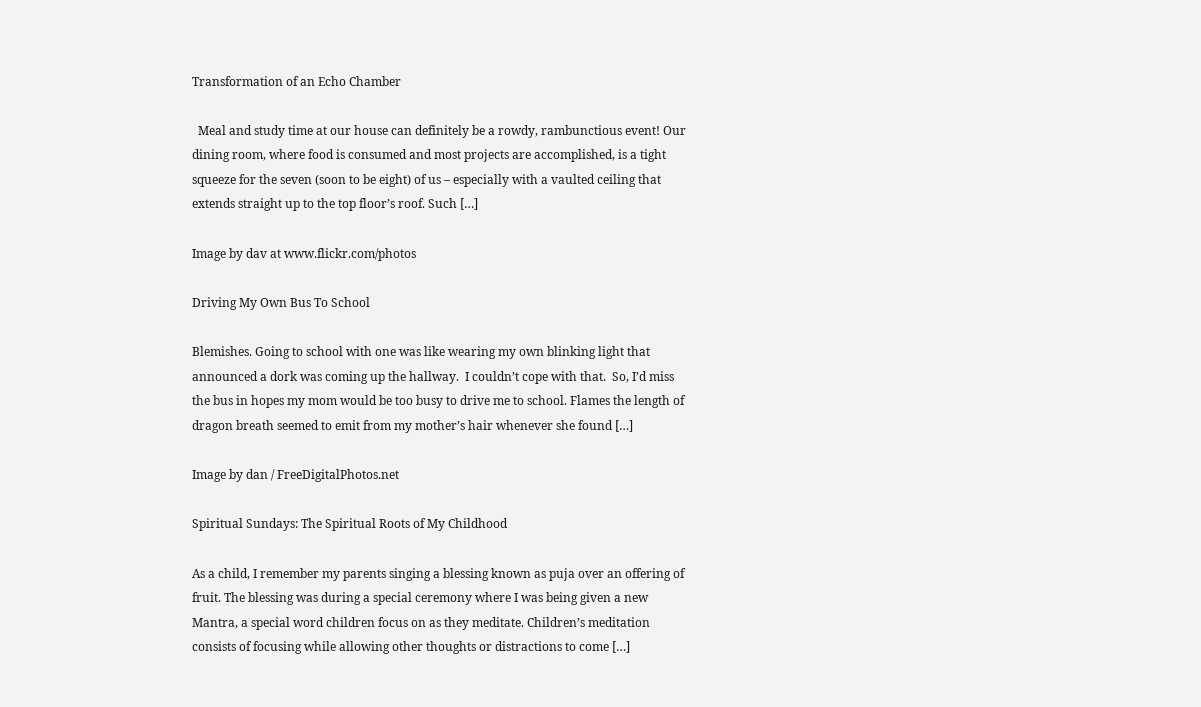Transformation of an Echo Chamber

  Meal and study time at our house can definitely be a rowdy, rambunctious event! Our dining room, where food is consumed and most projects are accomplished, is a tight squeeze for the seven (soon to be eight) of us – especially with a vaulted ceiling that extends straight up to the top floor’s roof. Such […]

Image by dav at www.flickr.com/photos

Driving My Own Bus To School

Blemishes. Going to school with one was like wearing my own blinking light that announced a dork was coming up the hallway.  I couldn’t cope with that.  So, I’d miss the bus in hopes my mom would be too busy to drive me to school. Flames the length of dragon breath seemed to emit from my mother’s hair whenever she found […]

Image by dan / FreeDigitalPhotos.net

Spiritual Sundays: The Spiritual Roots of My Childhood

As a child, I remember my parents singing a blessing known as puja over an offering of fruit. The blessing was during a special ceremony where I was being given a new Mantra, a special word children focus on as they meditate. Children’s meditation consists of focusing while allowing other thoughts or distractions to come […]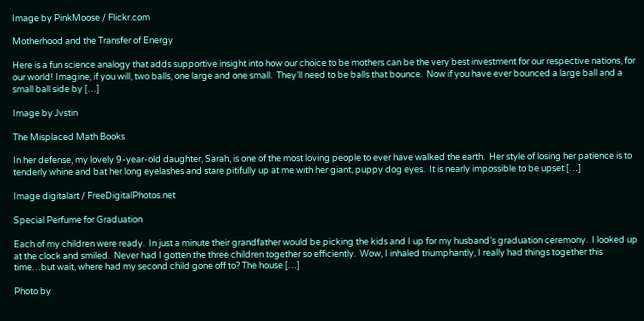Image by PinkMoose / Flickr.com

Motherhood and the Transfer of Energy

Here is a fun science analogy that adds supportive insight into how our choice to be mothers can be the very best investment for our respective nations, for our world! Imagine, if you will, two balls, one large and one small.  They’ll need to be balls that bounce.  Now if you have ever bounced a large ball and a small ball side by […]

Image by Jvstin

The Misplaced Math Books

In her defense, my lovely 9-year-old daughter, Sarah, is one of the most loving people to ever have walked the earth.  Her style of losing her patience is to tenderly whine and bat her long eyelashes and stare pitifully up at me with her giant, puppy dog eyes.  It is nearly impossible to be upset […]

Image digitalart / FreeDigitalPhotos.net

Special Perfume for Graduation

Each of my children were ready.  In just a minute their grandfather would be picking the kids and I up for my husband’s graduation ceremony.  I looked up at the clock and smiled.  Never had I gotten the three children together so efficiently.  Wow, I inhaled triumphantly, I really had things together this time…but wait, where had my second child gone off to? The house […]

Photo by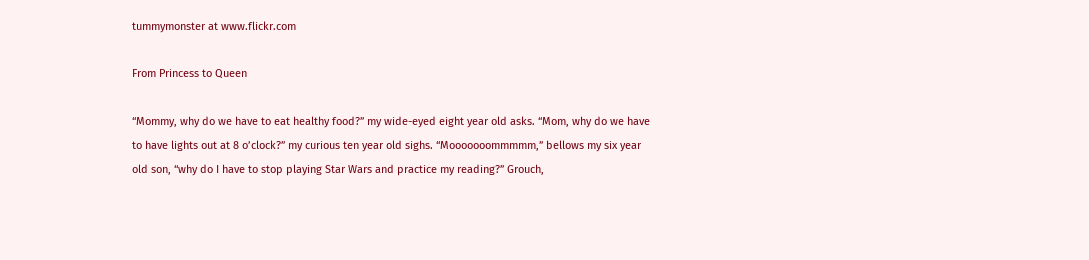tummymonster at www.flickr.com

From Princess to Queen

“Mommy, why do we have to eat healthy food?” my wide-eyed eight year old asks. “Mom, why do we have to have lights out at 8 o’clock?” my curious ten year old sighs. “Mooooooommmmm,” bellows my six year old son, “why do I have to stop playing Star Wars and practice my reading?” Grouch,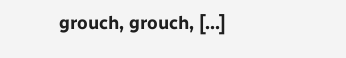grouch, grouch, […]